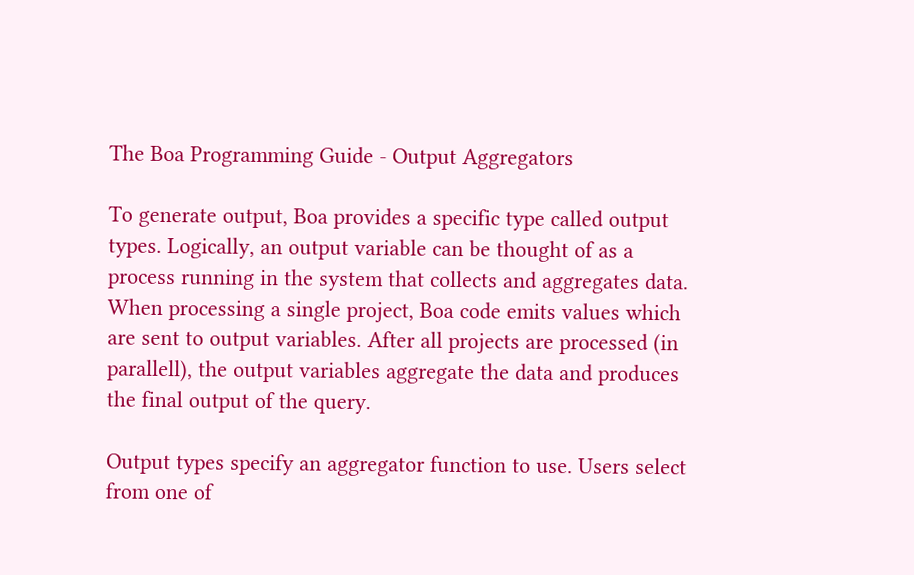The Boa Programming Guide - Output Aggregators

To generate output, Boa provides a specific type called output types. Logically, an output variable can be thought of as a process running in the system that collects and aggregates data. When processing a single project, Boa code emits values which are sent to output variables. After all projects are processed (in parallell), the output variables aggregate the data and produces the final output of the query.

Output types specify an aggregator function to use. Users select from one of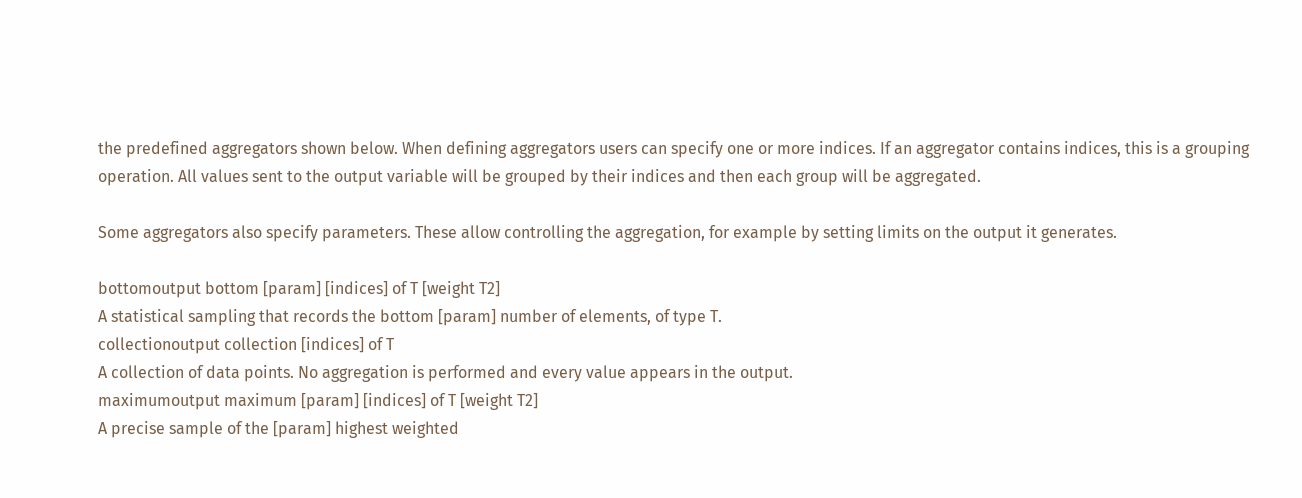the predefined aggregators shown below. When defining aggregators users can specify one or more indices. If an aggregator contains indices, this is a grouping operation. All values sent to the output variable will be grouped by their indices and then each group will be aggregated.

Some aggregators also specify parameters. These allow controlling the aggregation, for example by setting limits on the output it generates.

bottomoutput bottom [param] [indices] of T [weight T2]
A statistical sampling that records the bottom [param] number of elements, of type T.
collectionoutput collection [indices] of T
A collection of data points. No aggregation is performed and every value appears in the output.
maximumoutput maximum [param] [indices] of T [weight T2]
A precise sample of the [param] highest weighted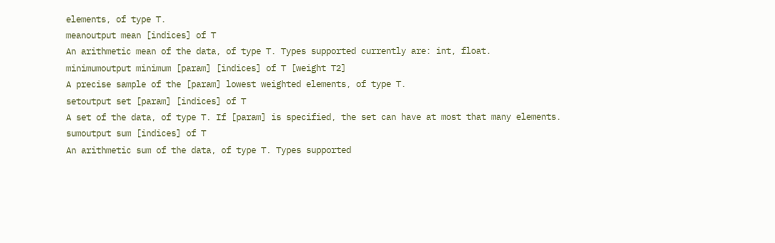elements, of type T.
meanoutput mean [indices] of T
An arithmetic mean of the data, of type T. Types supported currently are: int, float.
minimumoutput minimum [param] [indices] of T [weight T2]
A precise sample of the [param] lowest weighted elements, of type T.
setoutput set [param] [indices] of T
A set of the data, of type T. If [param] is specified, the set can have at most that many elements.
sumoutput sum [indices] of T
An arithmetic sum of the data, of type T. Types supported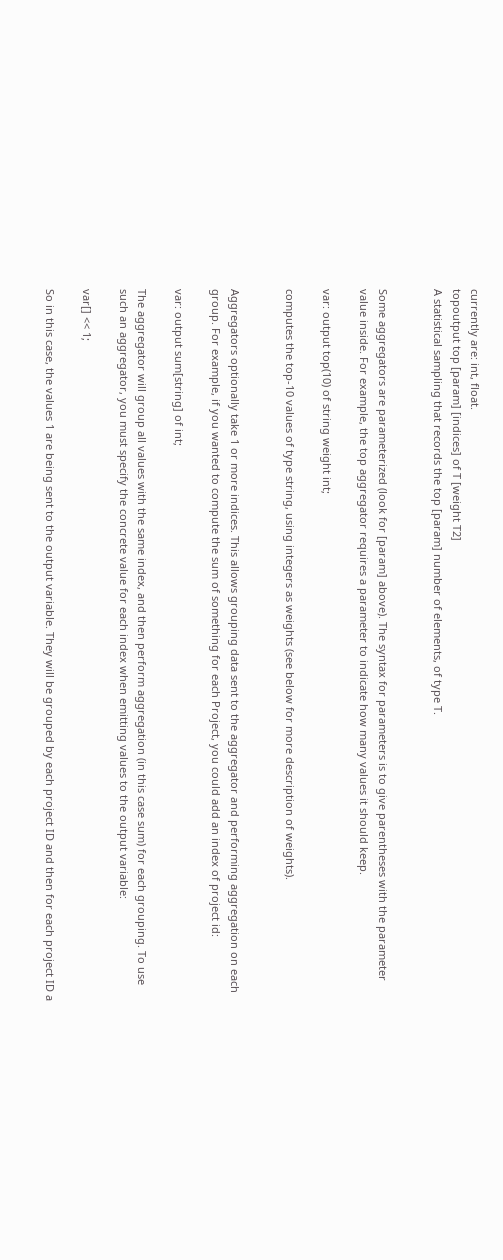currently are: int, float.
topoutput top [param] [indices] of T [weight T2]
A statistical sampling that records the top [param] number of elements, of type T.


Some aggregators are parameterized (look for [param] above). The syntax for parameters is to give parentheses with the parameter value inside. For example, the top aggregator requires a parameter to indicate how many values it should keep.

var: output top(10) of string weight int;

computes the top-10 values of type string, using integers as weights (see below for more description of weights).


Aggregators optionally take 1 or more indices. This allows grouping data sent to the aggregator and performing aggregation on each group. For example, if you wanted to compute the sum of something for each Project, you could add an index of project id:

var: output sum[string] of int;

The aggregator will group all values with the same index, and then perform aggregation (in this case sum) for each grouping. To use such an aggregator, you must specify the concrete value for each index when emitting values to the output variable:

var[] << 1;

So in this case, the values 1 are being sent to the output variable. They will be grouped by each project ID and then for each project ID a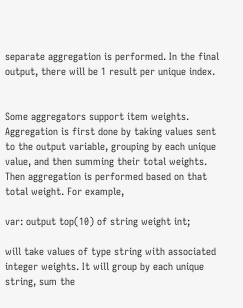separate aggregation is performed. In the final output, there will be 1 result per unique index.


Some aggregators support item weights. Aggregation is first done by taking values sent to the output variable, grouping by each unique value, and then summing their total weights. Then aggregation is performed based on that total weight. For example,

var: output top(10) of string weight int;

will take values of type string with associated integer weights. It will group by each unique string, sum the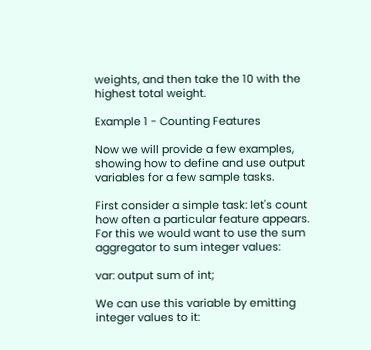weights, and then take the 10 with the highest total weight.

Example 1 - Counting Features

Now we will provide a few examples, showing how to define and use output variables for a few sample tasks.

First consider a simple task: let's count how often a particular feature appears. For this we would want to use the sum aggregator to sum integer values:

var: output sum of int;

We can use this variable by emitting integer values to it: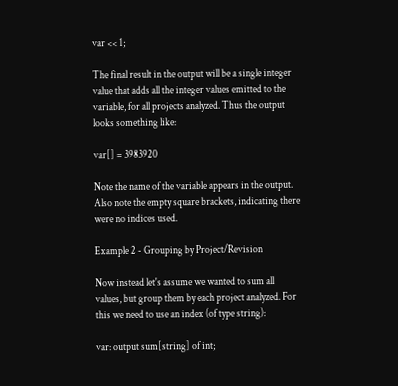var << 1;

The final result in the output will be a single integer value that adds all the integer values emitted to the variable, for all projects analyzed. Thus the output looks something like:

var[] = 3983920

Note the name of the variable appears in the output. Also note the empty square brackets, indicating there were no indices used.

Example 2 - Grouping by Project/Revision

Now instead let's assume we wanted to sum all values, but group them by each project analyzed. For this we need to use an index (of type string):

var: output sum[string] of int;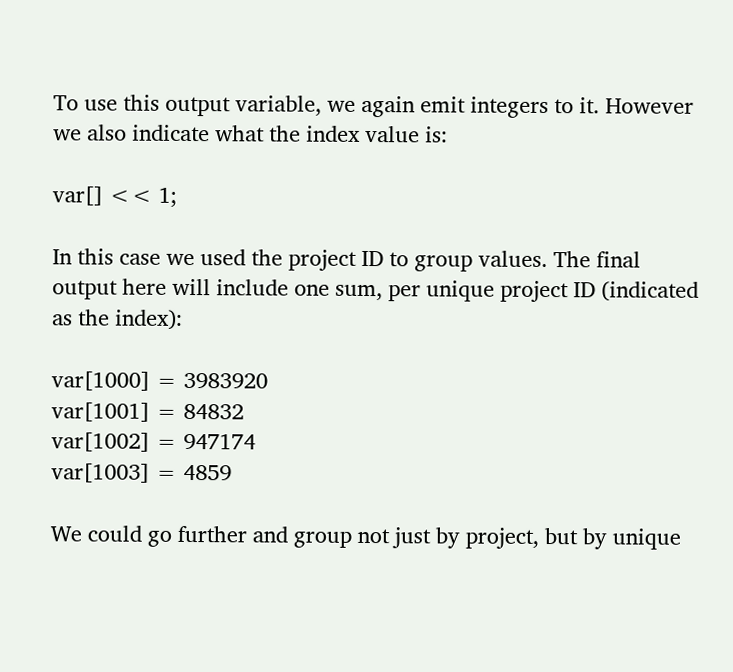To use this output variable, we again emit integers to it. However we also indicate what the index value is:

var[] << 1;

In this case we used the project ID to group values. The final output here will include one sum, per unique project ID (indicated as the index):

var[1000] = 3983920
var[1001] = 84832
var[1002] = 947174
var[1003] = 4859

We could go further and group not just by project, but by unique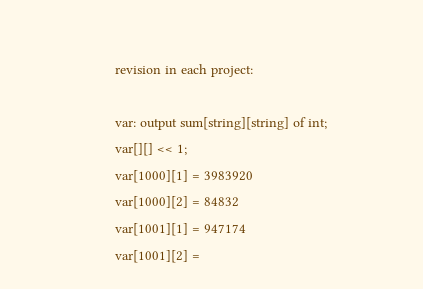revision in each project:

var: output sum[string][string] of int;
var[][] << 1;
var[1000][1] = 3983920
var[1000][2] = 84832
var[1001][1] = 947174
var[1001][2] =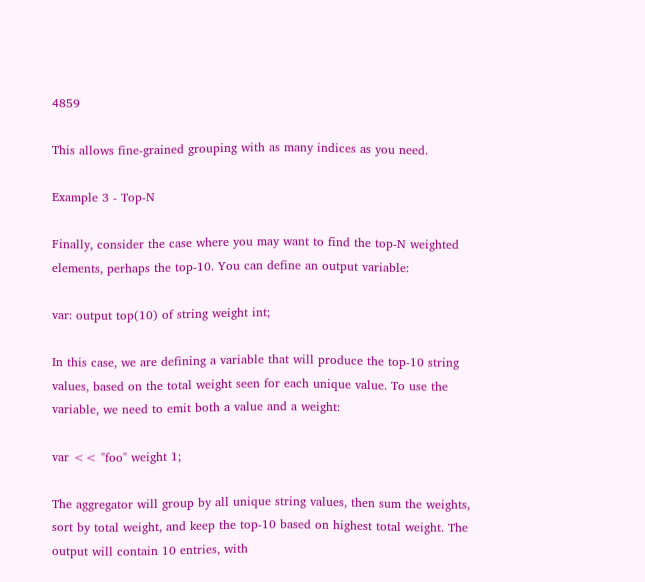4859

This allows fine-grained grouping with as many indices as you need.

Example 3 - Top-N

Finally, consider the case where you may want to find the top-N weighted elements, perhaps the top-10. You can define an output variable:

var: output top(10) of string weight int;

In this case, we are defining a variable that will produce the top-10 string values, based on the total weight seen for each unique value. To use the variable, we need to emit both a value and a weight:

var << "foo" weight 1;

The aggregator will group by all unique string values, then sum the weights, sort by total weight, and keep the top-10 based on highest total weight. The output will contain 10 entries, with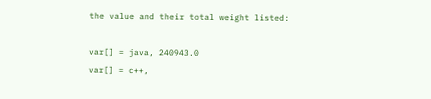the value and their total weight listed:

var[] = java, 240943.0
var[] = c++,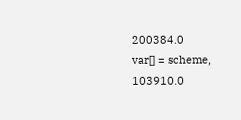200384.0
var[] = scheme, 103910.0